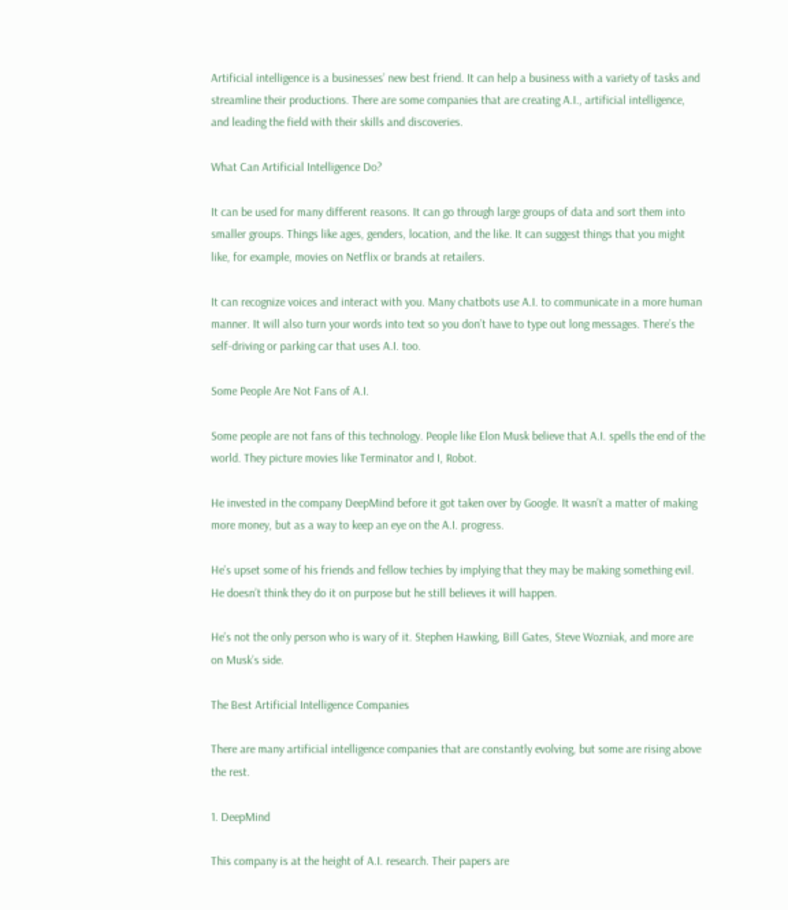Artificial intelligence is a businesses’ new best friend. It can help a business with a variety of tasks and streamline their productions. There are some companies that are creating A.I., artificial intelligence, and leading the field with their skills and discoveries.

What Can Artificial Intelligence Do?

It can be used for many different reasons. It can go through large groups of data and sort them into smaller groups. Things like ages, genders, location, and the like. It can suggest things that you might like, for example, movies on Netflix or brands at retailers.

It can recognize voices and interact with you. Many chatbots use A.I. to communicate in a more human manner. It will also turn your words into text so you don’t have to type out long messages. There’s the self-driving or parking car that uses A.I. too.

Some People Are Not Fans of A.I.

Some people are not fans of this technology. People like Elon Musk believe that A.I. spells the end of the world. They picture movies like Terminator and I, Robot.

He invested in the company DeepMind before it got taken over by Google. It wasn’t a matter of making more money, but as a way to keep an eye on the A.I. progress.

He’s upset some of his friends and fellow techies by implying that they may be making something evil. He doesn’t think they do it on purpose but he still believes it will happen.

He’s not the only person who is wary of it. Stephen Hawking, Bill Gates, Steve Wozniak, and more are on Musk’s side.

The Best Artificial Intelligence Companies

There are many artificial intelligence companies that are constantly evolving, but some are rising above the rest.

1. DeepMind

This company is at the height of A.I. research. Their papers are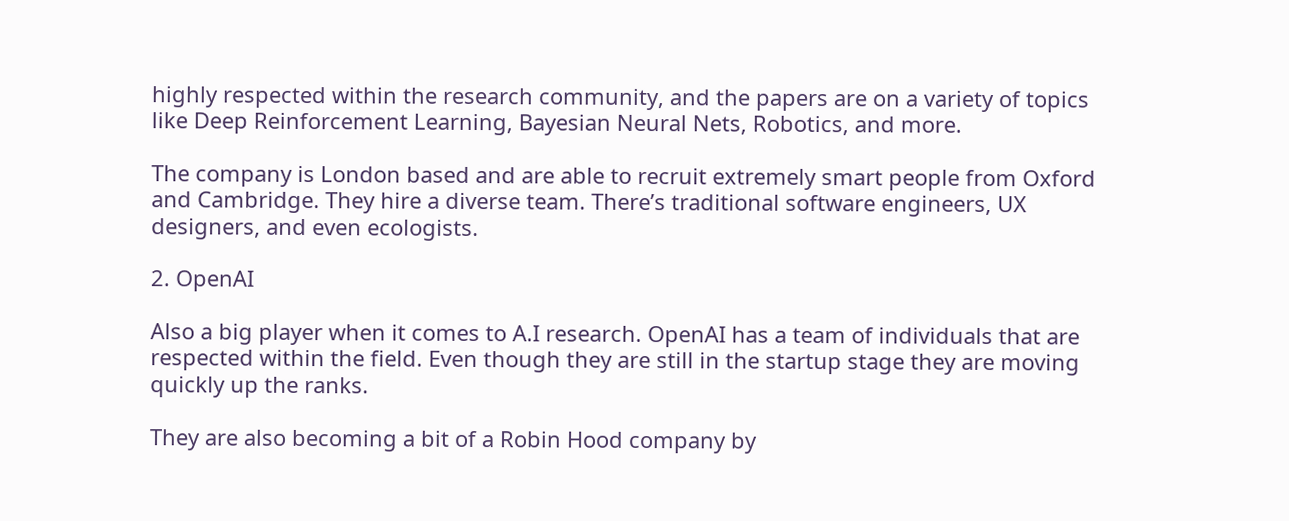highly respected within the research community, and the papers are on a variety of topics like Deep Reinforcement Learning, Bayesian Neural Nets, Robotics, and more.

The company is London based and are able to recruit extremely smart people from Oxford and Cambridge. They hire a diverse team. There’s traditional software engineers, UX designers, and even ecologists.

2. OpenAI

Also a big player when it comes to A.I research. OpenAI has a team of individuals that are respected within the field. Even though they are still in the startup stage they are moving quickly up the ranks.

They are also becoming a bit of a Robin Hood company by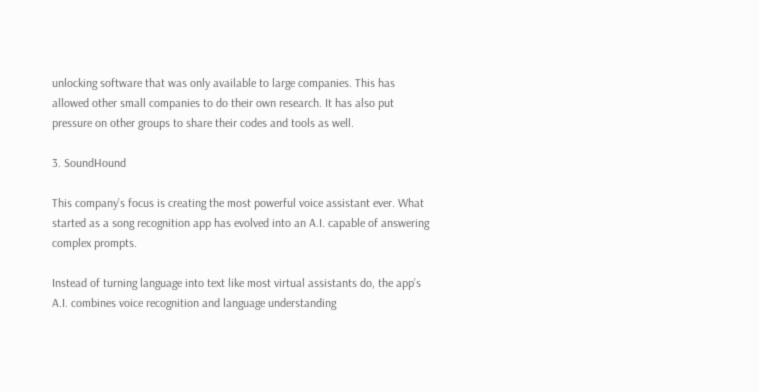unlocking software that was only available to large companies. This has allowed other small companies to do their own research. It has also put pressure on other groups to share their codes and tools as well.

3. SoundHound

This company’s focus is creating the most powerful voice assistant ever. What started as a song recognition app has evolved into an A.I. capable of answering complex prompts.

Instead of turning language into text like most virtual assistants do, the app’s A.I. combines voice recognition and language understanding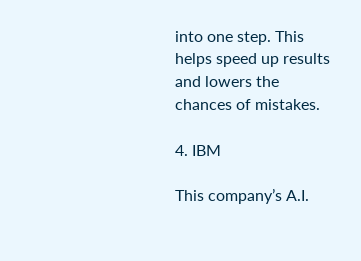into one step. This helps speed up results and lowers the chances of mistakes.

4. IBM

This company’s A.I.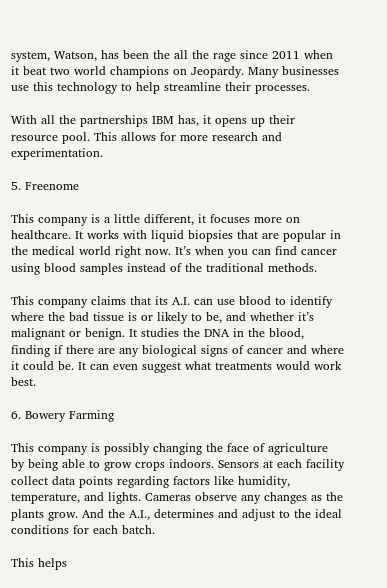system, Watson, has been the all the rage since 2011 when it beat two world champions on Jeopardy. Many businesses use this technology to help streamline their processes.

With all the partnerships IBM has, it opens up their resource pool. This allows for more research and experimentation.

5. Freenome

This company is a little different, it focuses more on healthcare. It works with liquid biopsies that are popular in the medical world right now. It’s when you can find cancer using blood samples instead of the traditional methods.

This company claims that its A.I. can use blood to identify where the bad tissue is or likely to be, and whether it’s malignant or benign. It studies the DNA in the blood, finding if there are any biological signs of cancer and where it could be. It can even suggest what treatments would work best.

6. Bowery Farming

This company is possibly changing the face of agriculture by being able to grow crops indoors. Sensors at each facility collect data points regarding factors like humidity, temperature, and lights. Cameras observe any changes as the plants grow. And the A.I., determines and adjust to the ideal conditions for each batch.

This helps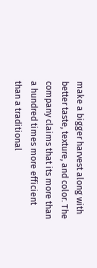make a bigger harvest along with better taste, texture, and color. The company claims that its more than a hundred times more efficient than a traditional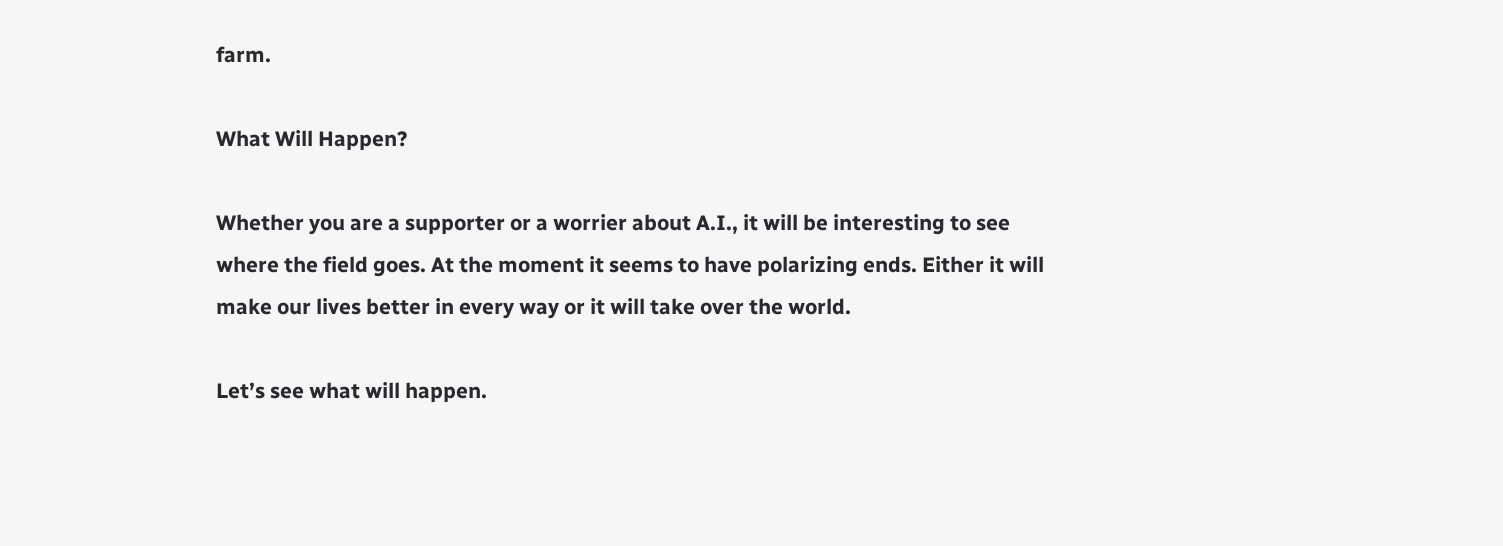farm.

What Will Happen?

Whether you are a supporter or a worrier about A.I., it will be interesting to see where the field goes. At the moment it seems to have polarizing ends. Either it will make our lives better in every way or it will take over the world.

Let’s see what will happen.